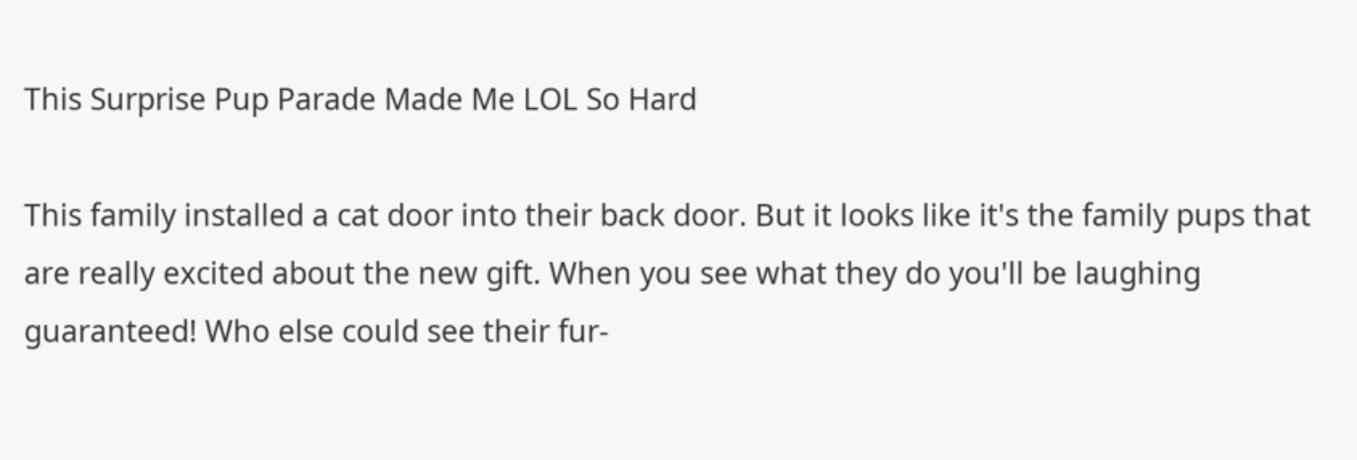This Surprise Pup Parade Made Me LOL So Hard

This family installed a cat door into their back door. But it looks like it's the family pups that are really excited about the new gift. When you see what they do you'll be laughing guaranteed! Who else could see their fur-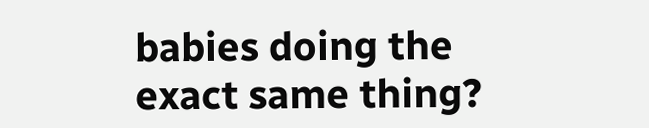babies doing the exact same thing?